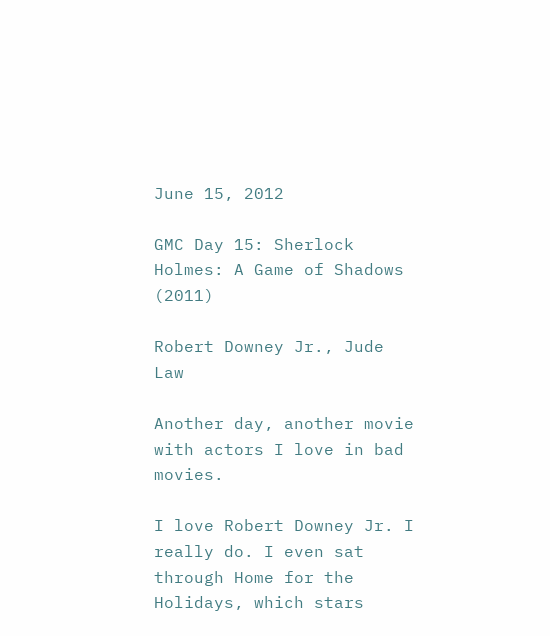June 15, 2012

GMC Day 15: Sherlock Holmes: A Game of Shadows (2011)

Robert Downey Jr., Jude Law

Another day, another movie with actors I love in bad movies.

I love Robert Downey Jr. I really do. I even sat through Home for the Holidays, which stars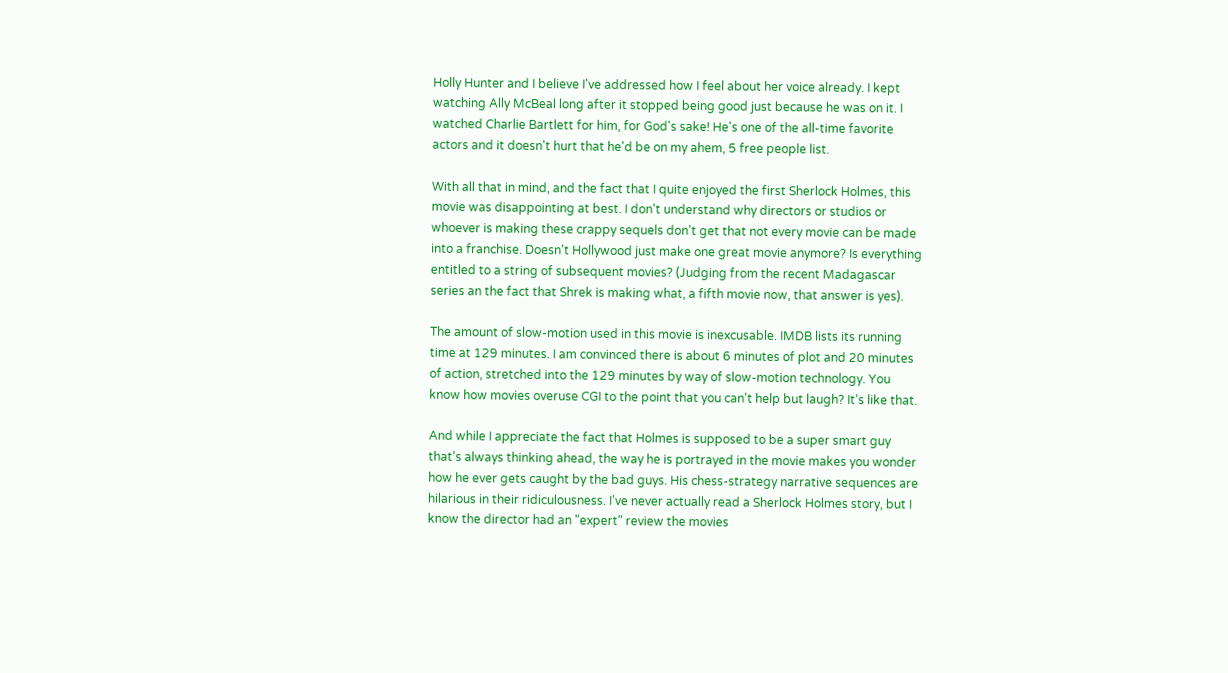Holly Hunter and I believe I've addressed how I feel about her voice already. I kept watching Ally McBeal long after it stopped being good just because he was on it. I watched Charlie Bartlett for him, for God's sake! He's one of the all-time favorite actors and it doesn't hurt that he'd be on my ahem, 5 free people list.

With all that in mind, and the fact that I quite enjoyed the first Sherlock Holmes, this movie was disappointing at best. I don't understand why directors or studios or whoever is making these crappy sequels don't get that not every movie can be made into a franchise. Doesn't Hollywood just make one great movie anymore? Is everything entitled to a string of subsequent movies? (Judging from the recent Madagascar series an the fact that Shrek is making what, a fifth movie now, that answer is yes).

The amount of slow-motion used in this movie is inexcusable. IMDB lists its running time at 129 minutes. I am convinced there is about 6 minutes of plot and 20 minutes of action, stretched into the 129 minutes by way of slow-motion technology. You know how movies overuse CGI to the point that you can't help but laugh? It's like that.

And while I appreciate the fact that Holmes is supposed to be a super smart guy that's always thinking ahead, the way he is portrayed in the movie makes you wonder how he ever gets caught by the bad guys. His chess-strategy narrative sequences are hilarious in their ridiculousness. I've never actually read a Sherlock Holmes story, but I know the director had an "expert" review the movies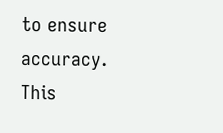to ensure accuracy. This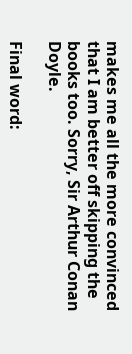makes me all the more convinced that I am better off skipping the books too. Sorry, Sir Arthur Conan Doyle.

Final word: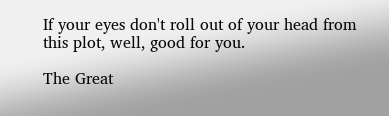If your eyes don't roll out of your head from this plot, well, good for you.

The Great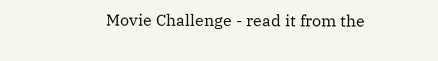Movie Challenge - read it from the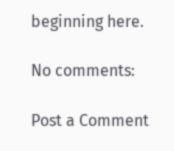beginning here.

No comments:

Post a Comment